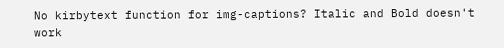No kirbytext function for img-captions? Italic and Bold doesn't work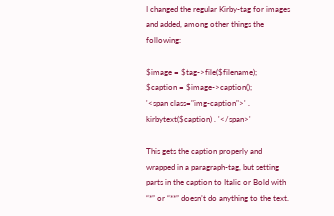I changed the regular Kirby-tag for images and added, among other things the following:

$image = $tag->file($filename);
$caption = $image->caption();
'<span class="img-caption">' . kirbytext($caption) . '</span>'

This gets the caption properly and wrapped in a paragraph-tag, but setting parts in the caption to Italic or Bold with “*” or “**” doesn’t do anything to the text.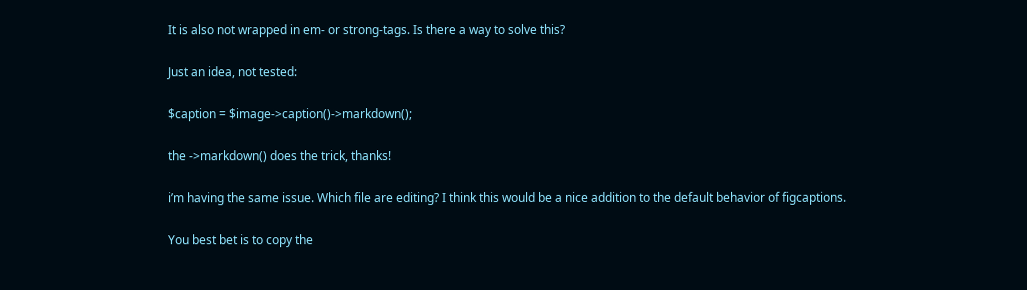It is also not wrapped in em- or strong-tags. Is there a way to solve this?

Just an idea, not tested:

$caption = $image->caption()->markdown();

the ->markdown() does the trick, thanks!

i’m having the same issue. Which file are editing? I think this would be a nice addition to the default behavior of figcaptions.

You best bet is to copy the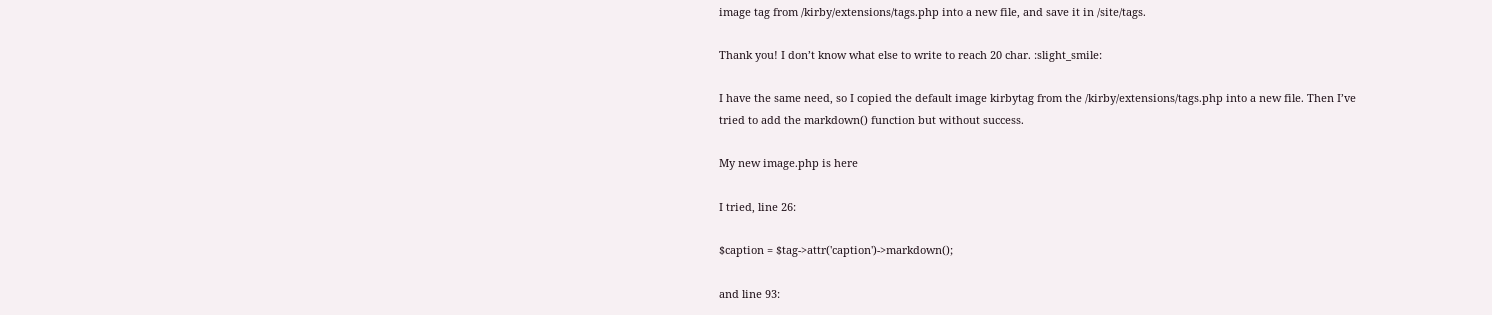image tag from /kirby/extensions/tags.php into a new file, and save it in /site/tags.

Thank you! I don’t know what else to write to reach 20 char. :slight_smile:

I have the same need, so I copied the default image kirbytag from the /kirby/extensions/tags.php into a new file. Then I’ve tried to add the markdown() function but without success.

My new image.php is here

I tried, line 26:

$caption = $tag->attr('caption')->markdown();

and line 93: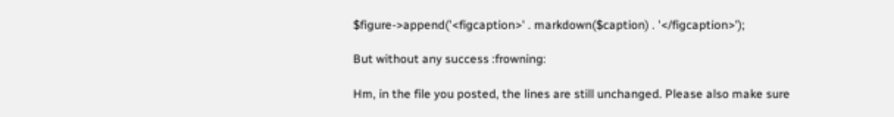$figure->append('<figcaption>' . markdown($caption) . '</figcaption>');

But without any success :frowning:

Hm, in the file you posted, the lines are still unchanged. Please also make sure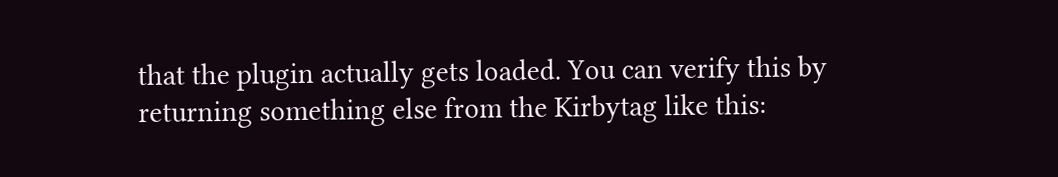that the plugin actually gets loaded. You can verify this by returning something else from the Kirbytag like this: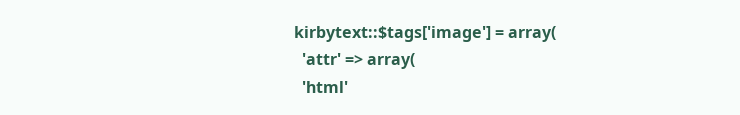kirbytext::$tags['image'] = array(
  'attr' => array(
  'html'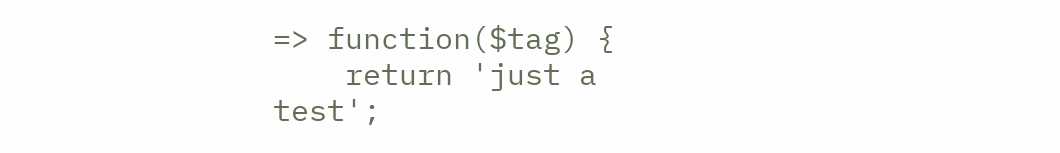=> function($tag) {
    return 'just a test';